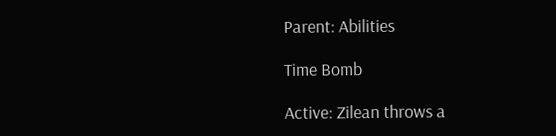Parent: Abilities

Time Bomb

Active: Zilean throws a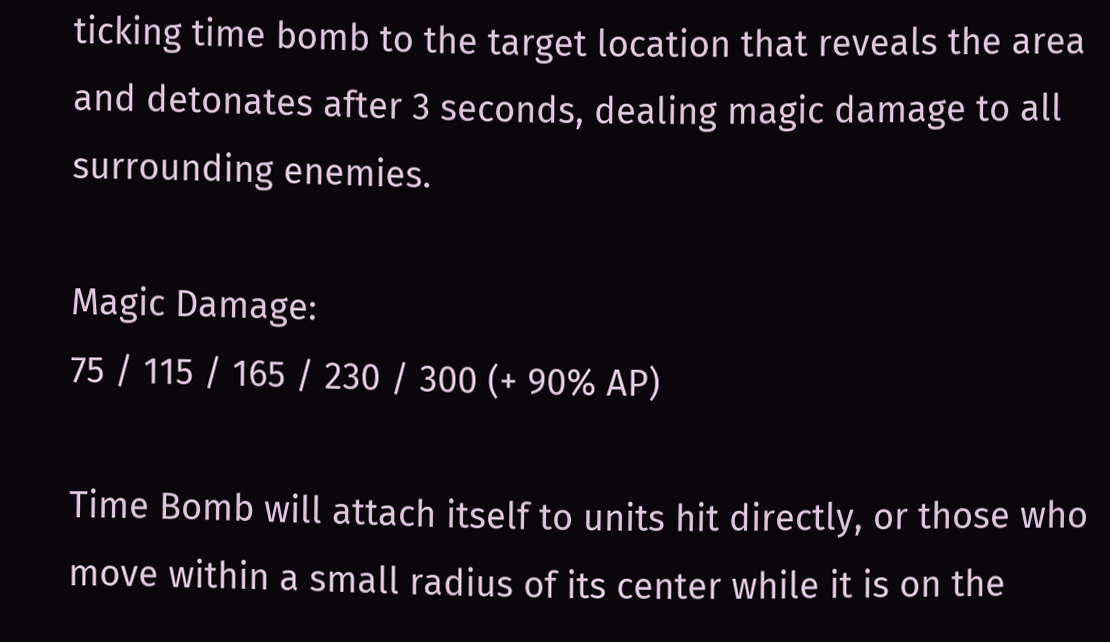ticking time bomb to the target location that reveals the area and detonates after 3 seconds, dealing magic damage to all surrounding enemies.

Magic Damage:
75 / 115 / 165 / 230 / 300 (+ 90% AP)

Time Bomb will attach itself to units hit directly, or those who move within a small radius of its center while it is on the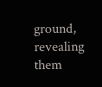ground, revealing them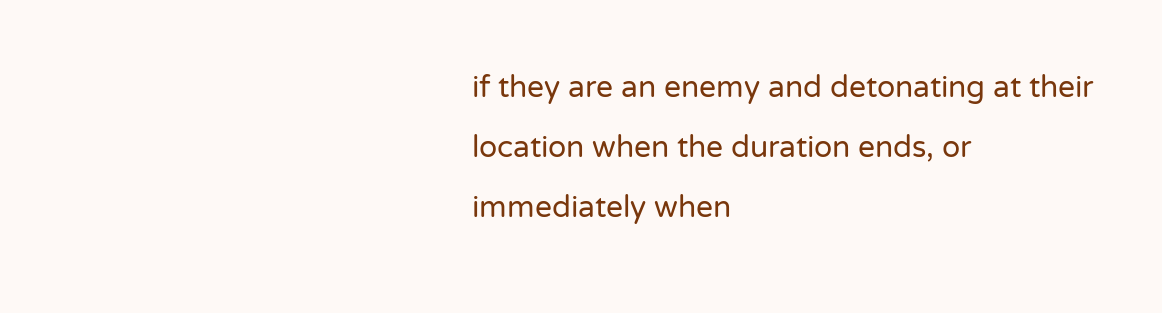if they are an enemy and detonating at their location when the duration ends, or immediately when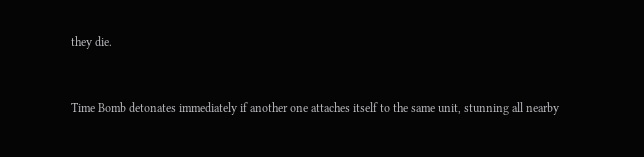they die.


Time Bomb detonates immediately if another one attaches itself to the same unit, stunning all nearby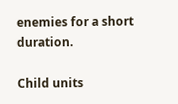enemies for a short duration.

Child units